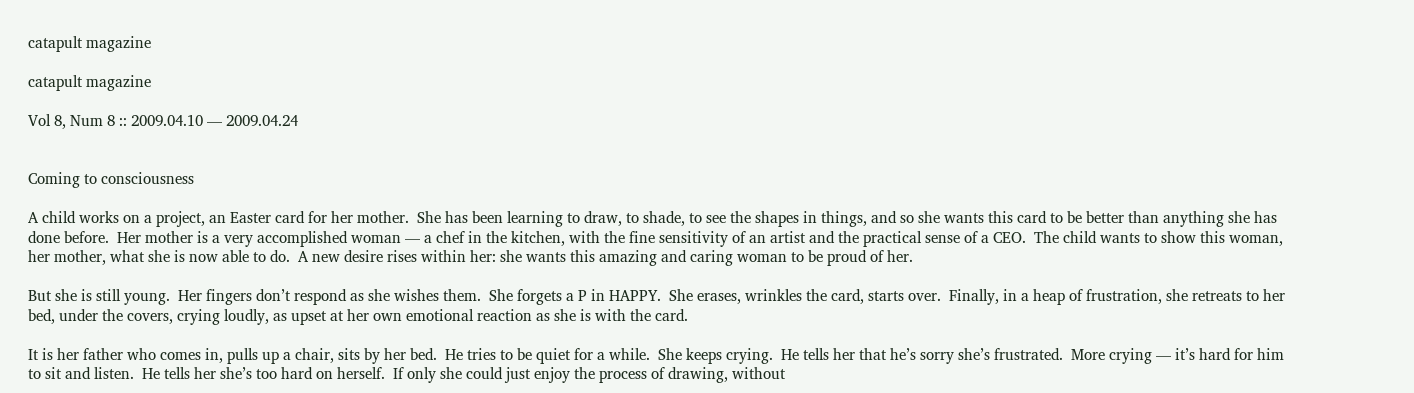catapult magazine

catapult magazine

Vol 8, Num 8 :: 2009.04.10 — 2009.04.24


Coming to consciousness

A child works on a project, an Easter card for her mother.  She has been learning to draw, to shade, to see the shapes in things, and so she wants this card to be better than anything she has done before.  Her mother is a very accomplished woman — a chef in the kitchen, with the fine sensitivity of an artist and the practical sense of a CEO.  The child wants to show this woman, her mother, what she is now able to do.  A new desire rises within her: she wants this amazing and caring woman to be proud of her.

But she is still young.  Her fingers don’t respond as she wishes them.  She forgets a P in HAPPY.  She erases, wrinkles the card, starts over.  Finally, in a heap of frustration, she retreats to her bed, under the covers, crying loudly, as upset at her own emotional reaction as she is with the card.

It is her father who comes in, pulls up a chair, sits by her bed.  He tries to be quiet for a while.  She keeps crying.  He tells her that he’s sorry she’s frustrated.  More crying — it’s hard for him to sit and listen.  He tells her she’s too hard on herself.  If only she could just enjoy the process of drawing, without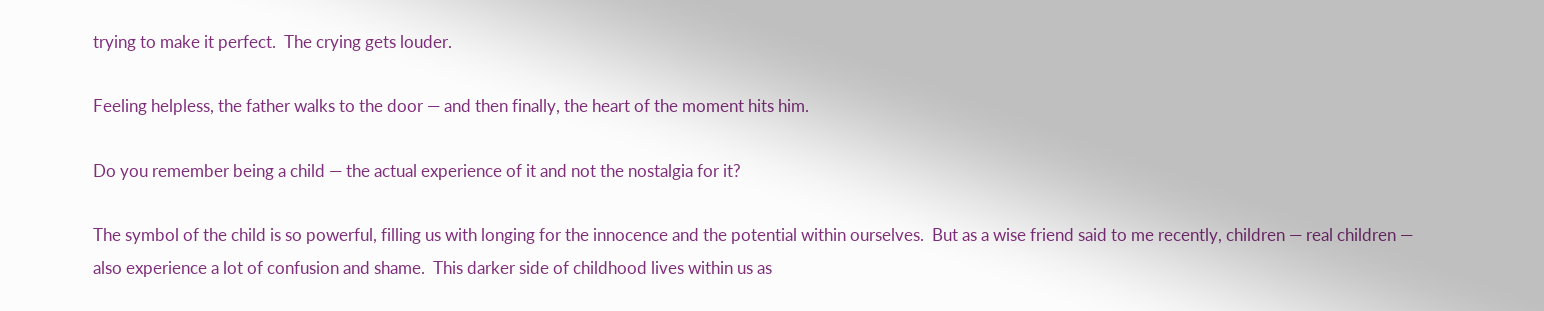trying to make it perfect.  The crying gets louder.

Feeling helpless, the father walks to the door — and then finally, the heart of the moment hits him.

Do you remember being a child — the actual experience of it and not the nostalgia for it?

The symbol of the child is so powerful, filling us with longing for the innocence and the potential within ourselves.  But as a wise friend said to me recently, children — real children — also experience a lot of confusion and shame.  This darker side of childhood lives within us as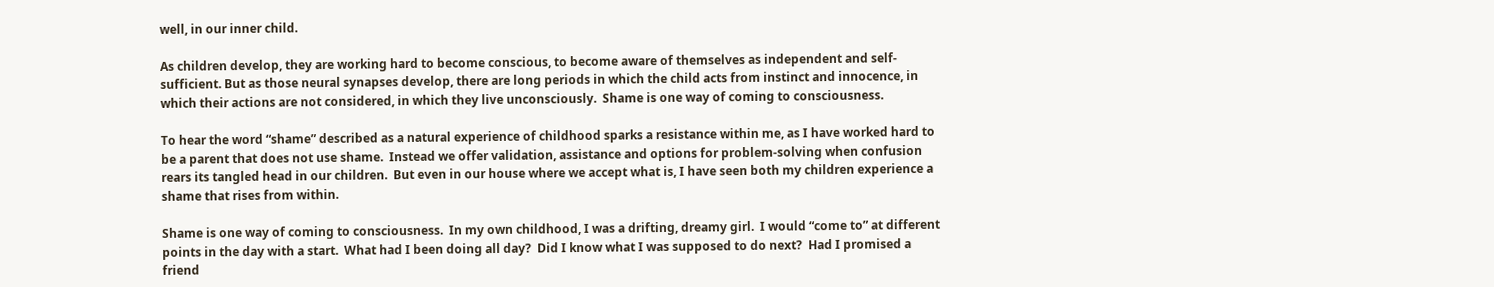well, in our inner child.

As children develop, they are working hard to become conscious, to become aware of themselves as independent and self-sufficient. But as those neural synapses develop, there are long periods in which the child acts from instinct and innocence, in which their actions are not considered, in which they live unconsciously.  Shame is one way of coming to consciousness.

To hear the word “shame” described as a natural experience of childhood sparks a resistance within me, as I have worked hard to be a parent that does not use shame.  Instead we offer validation, assistance and options for problem-solving when confusion rears its tangled head in our children.  But even in our house where we accept what is, I have seen both my children experience a shame that rises from within.

Shame is one way of coming to consciousness.  In my own childhood, I was a drifting, dreamy girl.  I would “come to” at different points in the day with a start.  What had I been doing all day?  Did I know what I was supposed to do next?  Had I promised a friend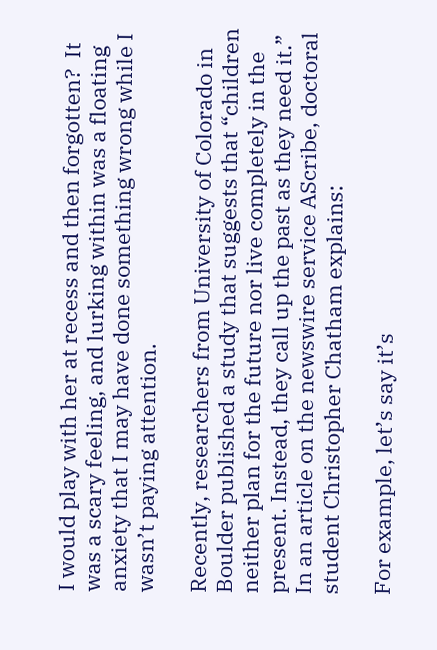I would play with her at recess and then forgotten?  It was a scary feeling, and lurking within was a floating anxiety that I may have done something wrong while I wasn’t paying attention.

Recently, researchers from University of Colorado in Boulder published a study that suggests that “children neither plan for the future nor live completely in the present. Instead, they call up the past as they need it.”  In an article on the newswire service AScribe, doctoral student Christopher Chatham explains:

For example, let’s say it’s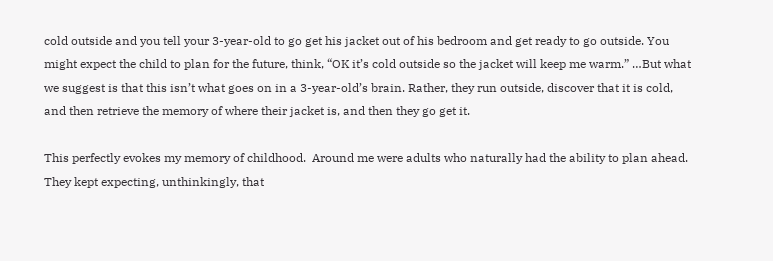cold outside and you tell your 3-year-old to go get his jacket out of his bedroom and get ready to go outside. You might expect the child to plan for the future, think, “OK it’s cold outside so the jacket will keep me warm.” …But what we suggest is that this isn’t what goes on in a 3-year-old’s brain. Rather, they run outside, discover that it is cold, and then retrieve the memory of where their jacket is, and then they go get it.

This perfectly evokes my memory of childhood.  Around me were adults who naturally had the ability to plan ahead.  They kept expecting, unthinkingly, that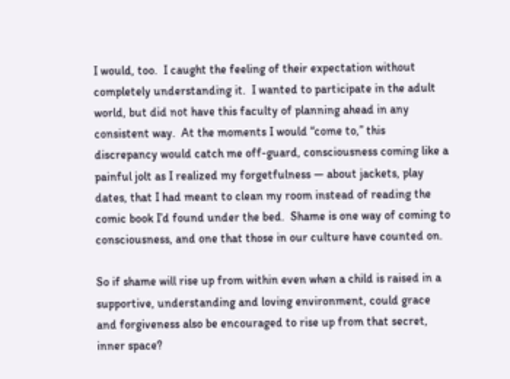I would, too.  I caught the feeling of their expectation without completely understanding it.  I wanted to participate in the adult world, but did not have this faculty of planning ahead in any consistent way.  At the moments I would “come to,” this discrepancy would catch me off-guard, consciousness coming like a painful jolt as I realized my forgetfulness — about jackets, play dates, that I had meant to clean my room instead of reading the comic book I’d found under the bed.  Shame is one way of coming to consciousness, and one that those in our culture have counted on.

So if shame will rise up from within even when a child is raised in a supportive, understanding and loving environment, could grace and forgiveness also be encouraged to rise up from that secret, inner space?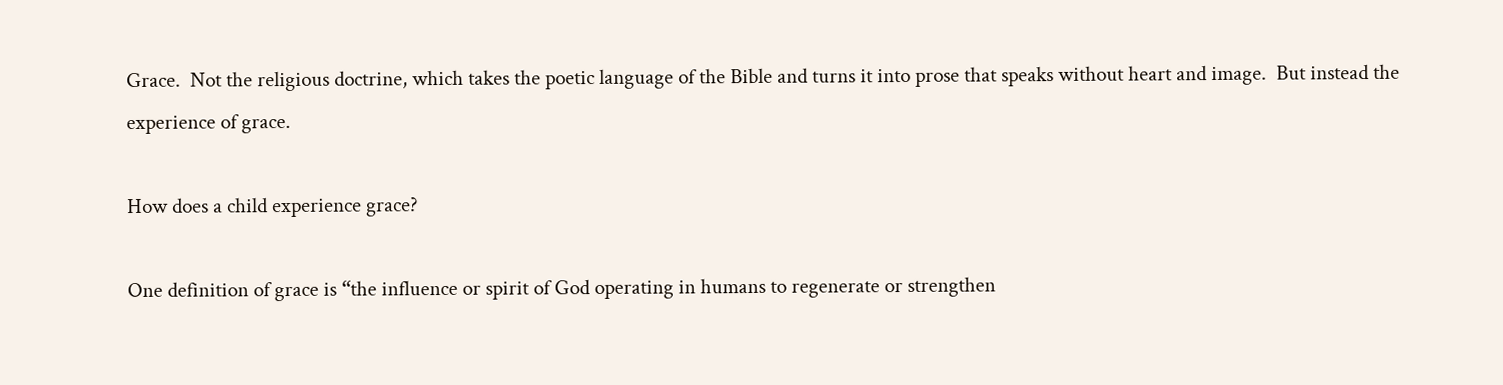Grace.  Not the religious doctrine, which takes the poetic language of the Bible and turns it into prose that speaks without heart and image.  But instead the experience of grace.

How does a child experience grace?

One definition of grace is “the influence or spirit of God operating in humans to regenerate or strengthen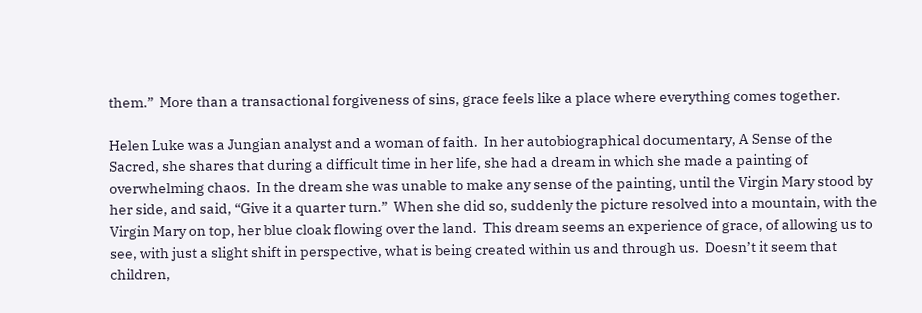them.”  More than a transactional forgiveness of sins, grace feels like a place where everything comes together.

Helen Luke was a Jungian analyst and a woman of faith.  In her autobiographical documentary, A Sense of the Sacred, she shares that during a difficult time in her life, she had a dream in which she made a painting of overwhelming chaos.  In the dream she was unable to make any sense of the painting, until the Virgin Mary stood by her side, and said, “Give it a quarter turn.”  When she did so, suddenly the picture resolved into a mountain, with the Virgin Mary on top, her blue cloak flowing over the land.  This dream seems an experience of grace, of allowing us to see, with just a slight shift in perspective, what is being created within us and through us.  Doesn’t it seem that children,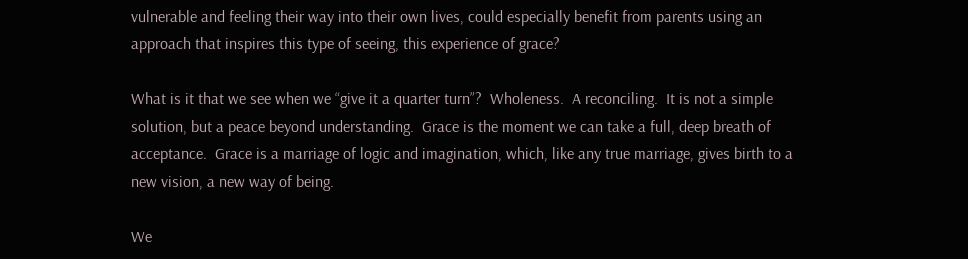vulnerable and feeling their way into their own lives, could especially benefit from parents using an approach that inspires this type of seeing, this experience of grace?

What is it that we see when we “give it a quarter turn”?  Wholeness.  A reconciling.  It is not a simple solution, but a peace beyond understanding.  Grace is the moment we can take a full, deep breath of acceptance.  Grace is a marriage of logic and imagination, which, like any true marriage, gives birth to a new vision, a new way of being.

We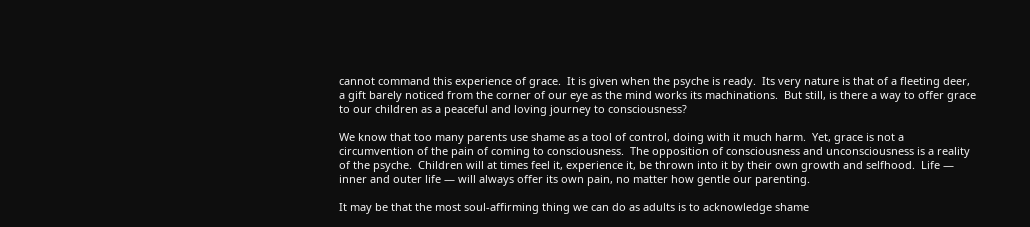cannot command this experience of grace.  It is given when the psyche is ready.  Its very nature is that of a fleeting deer, a gift barely noticed from the corner of our eye as the mind works its machinations.  But still, is there a way to offer grace to our children as a peaceful and loving journey to consciousness?

We know that too many parents use shame as a tool of control, doing with it much harm.  Yet, grace is not a circumvention of the pain of coming to consciousness.  The opposition of consciousness and unconsciousness is a reality of the psyche.  Children will at times feel it, experience it, be thrown into it by their own growth and selfhood.  Life — inner and outer life — will always offer its own pain, no matter how gentle our parenting.

It may be that the most soul-affirming thing we can do as adults is to acknowledge shame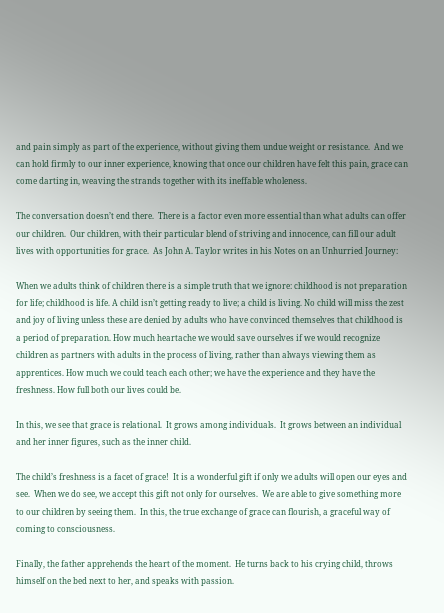and pain simply as part of the experience, without giving them undue weight or resistance.  And we can hold firmly to our inner experience, knowing that once our children have felt this pain, grace can come darting in, weaving the strands together with its ineffable wholeness.

The conversation doesn’t end there.  There is a factor even more essential than what adults can offer our children.  Our children, with their particular blend of striving and innocence, can fill our adult lives with opportunities for grace.  As John A. Taylor writes in his Notes on an Unhurried Journey:

When we adults think of children there is a simple truth that we ignore: childhood is not preparation for life; childhood is life. A child isn’t getting ready to live; a child is living. No child will miss the zest and joy of living unless these are denied by adults who have convinced themselves that childhood is a period of preparation. How much heartache we would save ourselves if we would recognize children as partners with adults in the process of living, rather than always viewing them as apprentices. How much we could teach each other; we have the experience and they have the freshness. How full both our lives could be.

In this, we see that grace is relational.  It grows among individuals.  It grows between an individual and her inner figures, such as the inner child.

The child’s freshness is a facet of grace!  It is a wonderful gift if only we adults will open our eyes and see.  When we do see, we accept this gift not only for ourselves.  We are able to give something more to our children by seeing them.  In this, the true exchange of grace can flourish, a graceful way of coming to consciousness.

Finally, the father apprehends the heart of the moment.  He turns back to his crying child, throws himself on the bed next to her, and speaks with passion.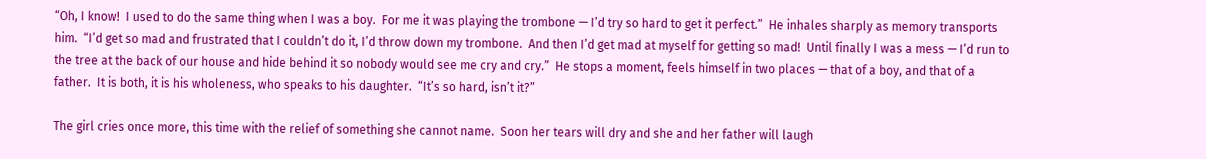“Oh, I know!  I used to do the same thing when I was a boy.  For me it was playing the trombone — I’d try so hard to get it perfect.”  He inhales sharply as memory transports him.  “I’d get so mad and frustrated that I couldn’t do it, I’d throw down my trombone.  And then I’d get mad at myself for getting so mad!  Until finally I was a mess — I’d run to the tree at the back of our house and hide behind it so nobody would see me cry and cry.”  He stops a moment, feels himself in two places — that of a boy, and that of a father.  It is both, it is his wholeness, who speaks to his daughter.  “It’s so hard, isn’t it?”

The girl cries once more, this time with the relief of something she cannot name.  Soon her tears will dry and she and her father will laugh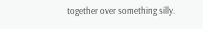together over something silly.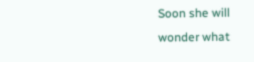Soon she will wonder what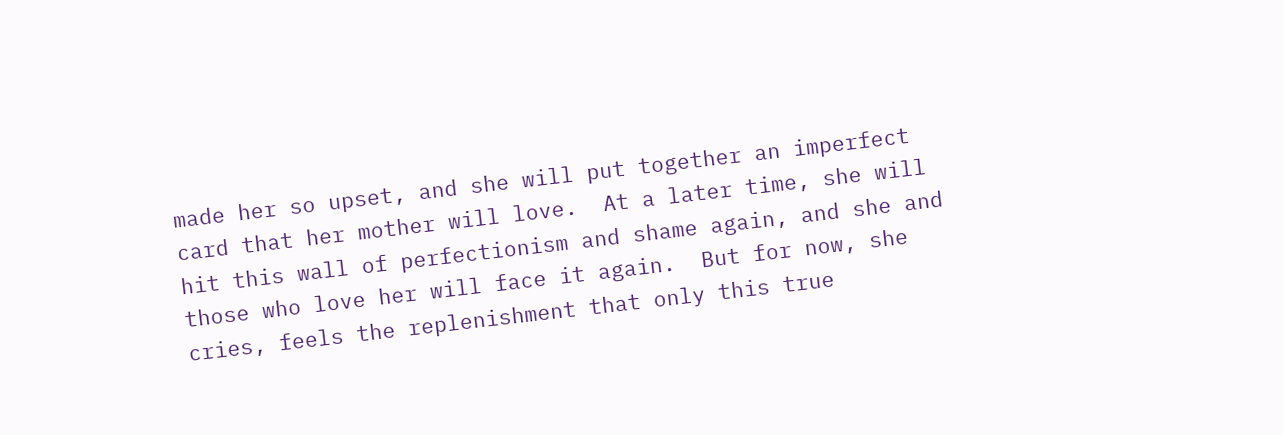made her so upset, and she will put together an imperfect card that her mother will love.  At a later time, she will hit this wall of perfectionism and shame again, and she and those who love her will face it again.  But for now, she cries, feels the replenishment that only this true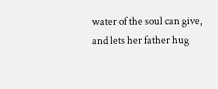water of the soul can give, and lets her father hug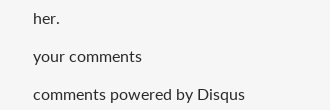her.

your comments

comments powered by Disqus